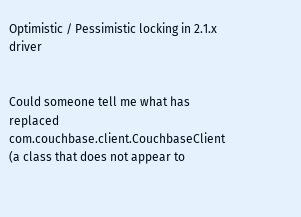Optimistic / Pessimistic locking in 2.1.x driver


Could someone tell me what has replaced com.couchbase.client.CouchbaseClient (a class that does not appear to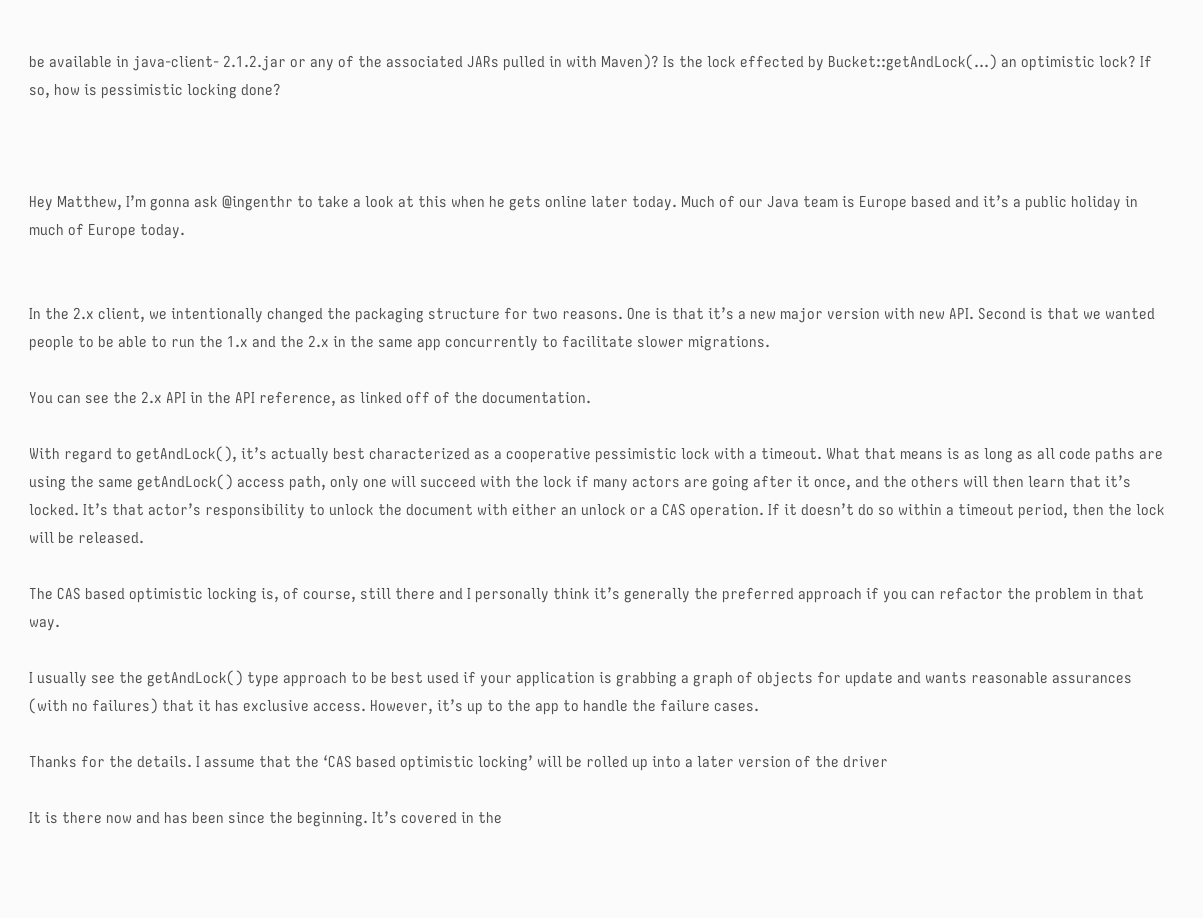be available in java-client- 2.1.2.jar or any of the associated JARs pulled in with Maven)? Is the lock effected by Bucket::getAndLock(…) an optimistic lock? If so, how is pessimistic locking done?



Hey Matthew, I’m gonna ask @ingenthr to take a look at this when he gets online later today. Much of our Java team is Europe based and it’s a public holiday in much of Europe today.


In the 2.x client, we intentionally changed the packaging structure for two reasons. One is that it’s a new major version with new API. Second is that we wanted people to be able to run the 1.x and the 2.x in the same app concurrently to facilitate slower migrations.

You can see the 2.x API in the API reference, as linked off of the documentation.

With regard to getAndLock(), it’s actually best characterized as a cooperative pessimistic lock with a timeout. What that means is as long as all code paths are using the same getAndLock() access path, only one will succeed with the lock if many actors are going after it once, and the others will then learn that it’s locked. It’s that actor’s responsibility to unlock the document with either an unlock or a CAS operation. If it doesn’t do so within a timeout period, then the lock will be released.

The CAS based optimistic locking is, of course, still there and I personally think it’s generally the preferred approach if you can refactor the problem in that way.

I usually see the getAndLock() type approach to be best used if your application is grabbing a graph of objects for update and wants reasonable assurances (with no failures) that it has exclusive access. However, it’s up to the app to handle the failure cases.

Thanks for the details. I assume that the ‘CAS based optimistic locking’ will be rolled up into a later version of the driver

It is there now and has been since the beginning. It’s covered in the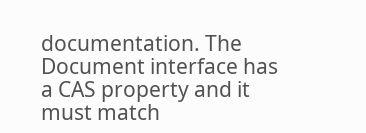documentation. The Document interface has a CAS property and it must match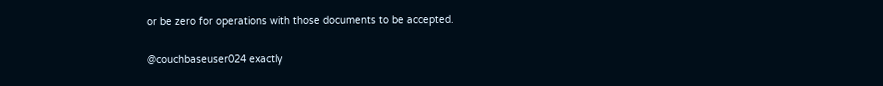or be zero for operations with those documents to be accepted.

@couchbaseuser024 exactly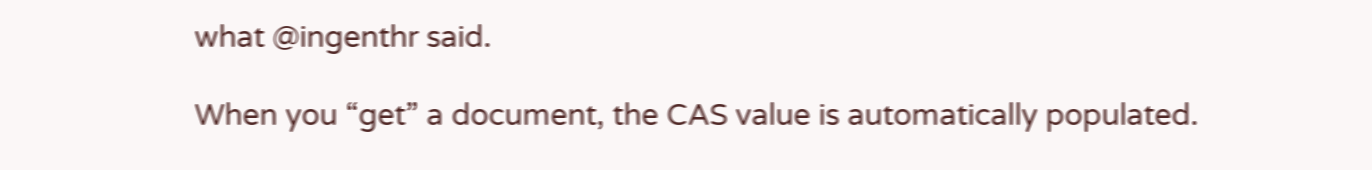what @ingenthr said.

When you “get” a document, the CAS value is automatically populated.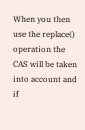When you then use the replace() operation the CAS will be taken into account and if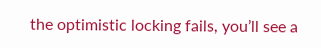the optimistic locking fails, you’ll see a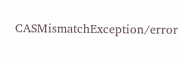CASMismatchException/error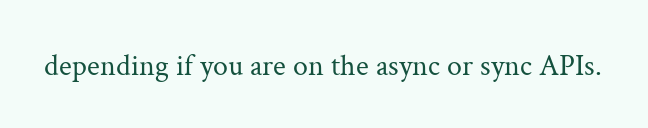depending if you are on the async or sync APIs.